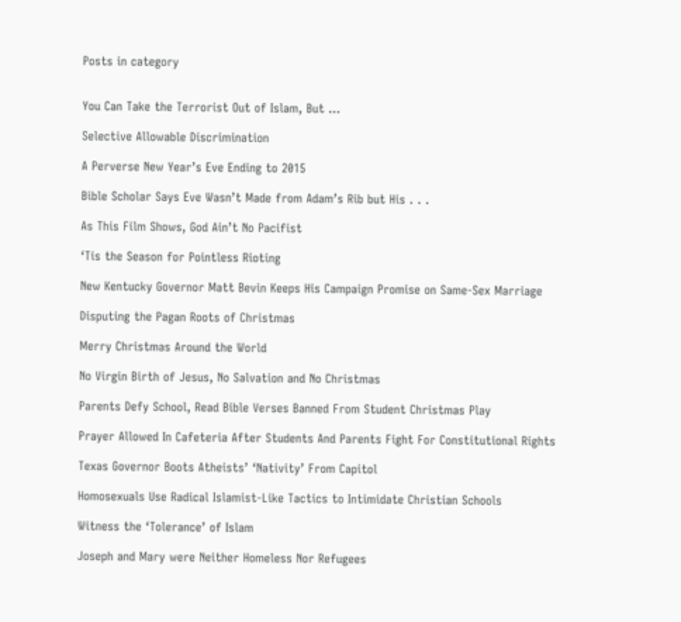Posts in category


You Can Take the Terrorist Out of Islam, But …

Selective Allowable Discrimination

A Perverse New Year’s Eve Ending to 2015

Bible Scholar Says Eve Wasn’t Made from Adam’s Rib but His . . .

As This Film Shows, God Ain’t No Pacifist

‘Tis the Season for Pointless Rioting

New Kentucky Governor Matt Bevin Keeps His Campaign Promise on Same-Sex Marriage

Disputing the Pagan Roots of Christmas

Merry Christmas Around the World

No Virgin Birth of Jesus, No Salvation and No Christmas

Parents Defy School, Read Bible Verses Banned From Student Christmas Play

Prayer Allowed In Cafeteria After Students And Parents Fight For Constitutional Rights

Texas Governor Boots Atheists’ ‘Nativity’ From Capitol

Homosexuals Use Radical Islamist-Like Tactics to Intimidate Christian Schools

Witness the ‘Tolerance’ of Islam

Joseph and Mary were Neither Homeless Nor Refugees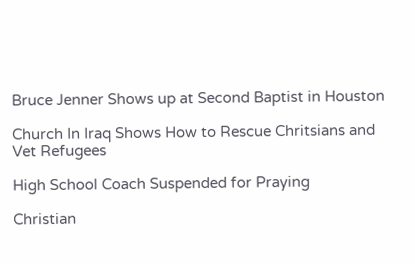Bruce Jenner Shows up at Second Baptist in Houston

Church In Iraq Shows How to Rescue Chritsians and Vet Refugees

High School Coach Suspended for Praying

Christian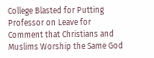College Blasted for Putting Professor on Leave for Comment that Christians and Muslims Worship the Same God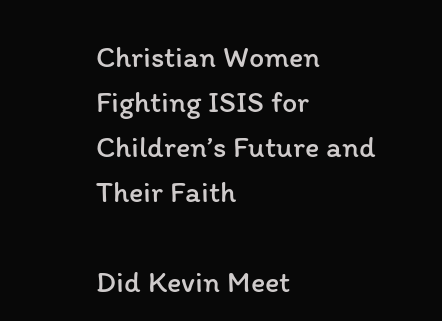Christian Women Fighting ISIS for Children’s Future and Their Faith

Did Kevin Meet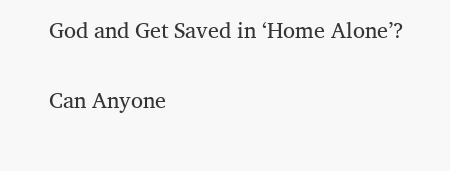God and Get Saved in ‘Home Alone’?

Can Anyone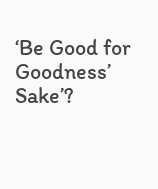‘Be Good for Goodness’ Sake’?